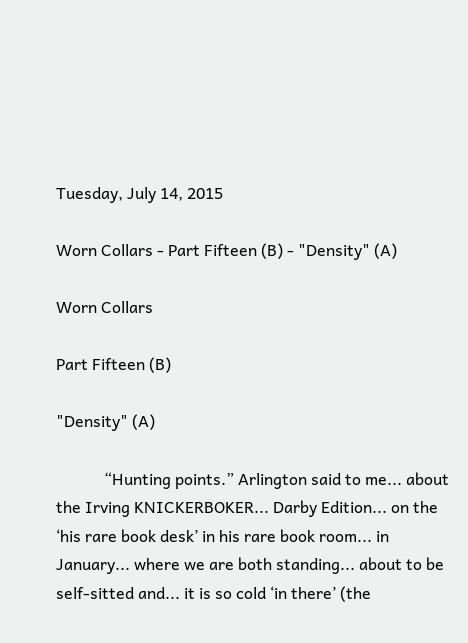Tuesday, July 14, 2015

Worn Collars - Part Fifteen (B) - "Density" (A)

Worn Collars

Part Fifteen (B)

"Density" (A)

            “Hunting points.” Arlington said to me... about the Irving KNICKERBOKER... Darby Edition... on the ‘his rare book desk’ in his rare book room... in January... where we are both standing... about to be self-sitted and... it is so cold ‘in there’ (the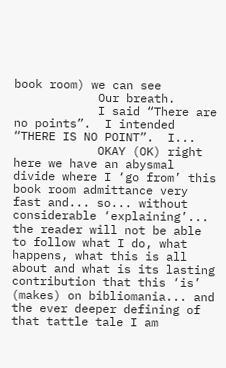book room) we can see
            Our breath.
            I said “There are no points”.  I intended “THERE IS NO POINT”.  I...
            OKAY (OK) right here we have an abysmal divide where I ‘go from’ this book room admittance very fast and... so... without considerable ‘explaining’... the reader will not be able to follow what I do, what happens, what this is all about and what is its lasting contribution that this ‘is’ (makes) on bibliomania... and the ever deeper defining of that tattle tale I am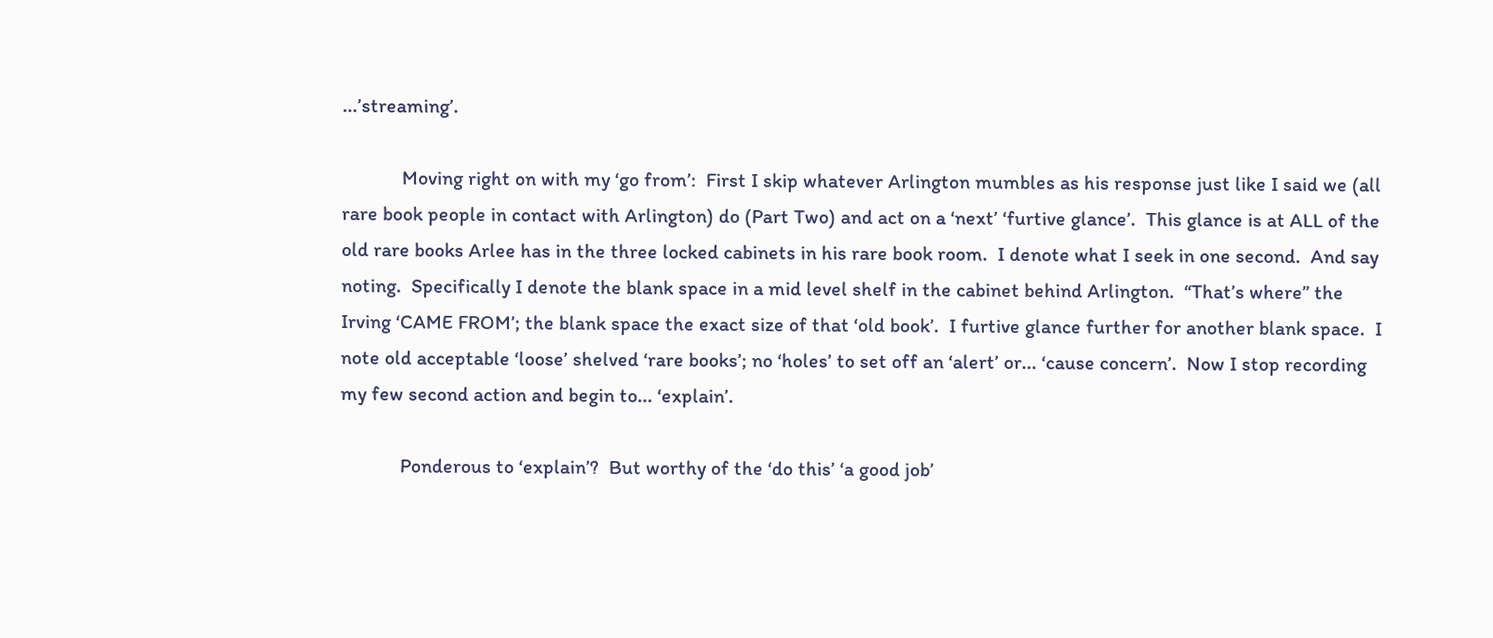...’streaming’.

            Moving right on with my ‘go from’:  First I skip whatever Arlington mumbles as his response just like I said we (all rare book people in contact with Arlington) do (Part Two) and act on a ‘next’ ‘furtive glance’.  This glance is at ALL of the old rare books Arlee has in the three locked cabinets in his rare book room.  I denote what I seek in one second.  And say noting.  Specifically I denote the blank space in a mid level shelf in the cabinet behind Arlington.  “That’s where” the Irving ‘CAME FROM’; the blank space the exact size of that ‘old book’.  I furtive glance further for another blank space.  I note old acceptable ‘loose’ shelved ‘rare books’; no ‘holes’ to set off an ‘alert’ or... ‘cause concern’.  Now I stop recording my few second action and begin to... ‘explain’.

            Ponderous to ‘explain’?  But worthy of the ‘do this’ ‘a good job’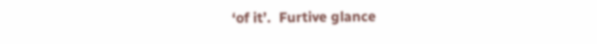‘of it’.  Furtive glance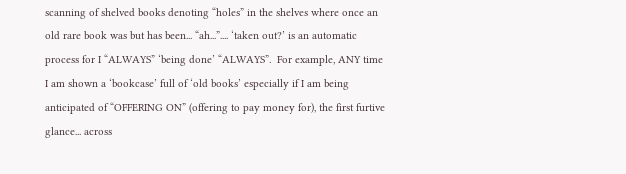scanning of shelved books denoting “holes” in the shelves where once an old rare book was but has been... “ah...”.... ‘taken out?’ is an automatic process for I “ALWAYS” ‘being done’ “ALWAYS”.  For example, ANY time I am shown a ‘bookcase’ full of ‘old books’ especially if I am being anticipated of “OFFERING ON” (offering to pay money for), the first furtive glance... across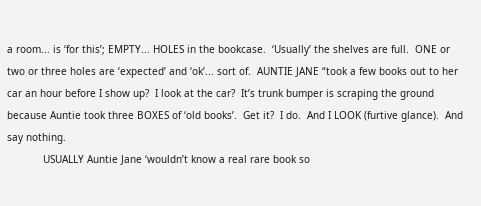a room... is ‘for this’; EMPTY... HOLES in the bookcase.  ‘Usually’ the shelves are full.  ONE or two or three holes are ‘expected’ and ‘ok’... sort of.  AUNTIE JANE “took a few books out to her car an hour before I show up?  I look at the car?  It’s trunk bumper is scraping the ground because Auntie took three BOXES of ‘old books’.  Get it?  I do.  And I LOOK (furtive glance).  And say nothing.
            USUALLY Auntie Jane ‘wouldn’t know a real rare book so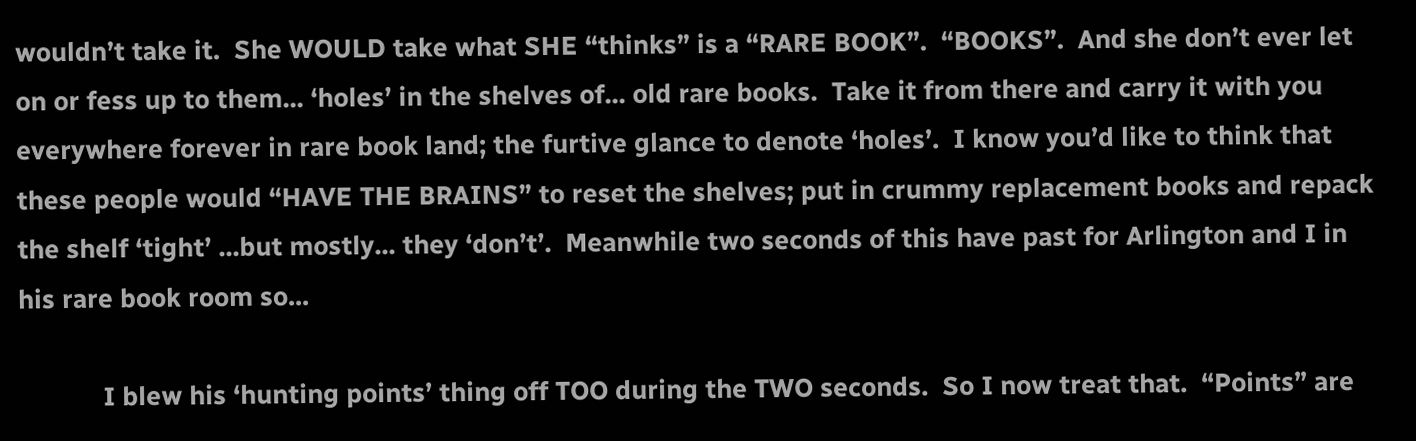wouldn’t take it.  She WOULD take what SHE “thinks” is a “RARE BOOK”.  “BOOKS”.  And she don’t ever let on or fess up to them... ‘holes’ in the shelves of... old rare books.  Take it from there and carry it with you everywhere forever in rare book land; the furtive glance to denote ‘holes’.  I know you’d like to think that these people would “HAVE THE BRAINS” to reset the shelves; put in crummy replacement books and repack the shelf ‘tight’ ...but mostly... they ‘don’t’.  Meanwhile two seconds of this have past for Arlington and I in his rare book room so...

            I blew his ‘hunting points’ thing off TOO during the TWO seconds.  So I now treat that.  “Points” are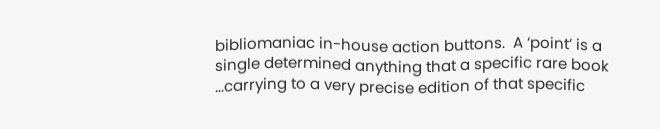bibliomaniac in-house action buttons.  A ‘point’ is a single determined anything that a specific rare book ...carrying to a very precise edition of that specific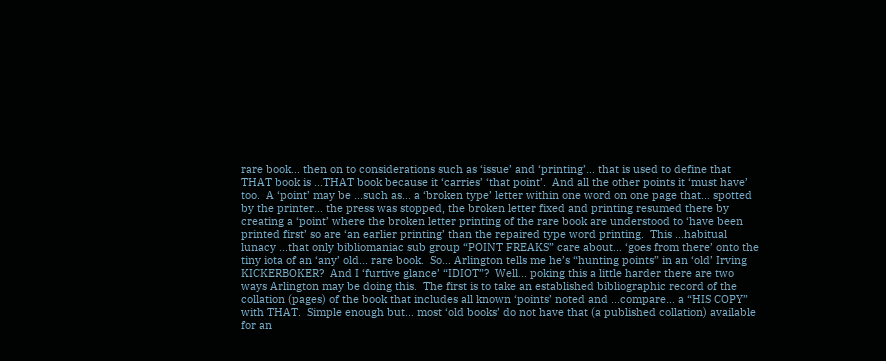rare book... then on to considerations such as ‘issue’ and ‘printing’... that is used to define that THAT book is ...THAT book because it ‘carries’ ‘that point’.  And all the other points it ‘must have’ too.  A ‘point’ may be ...such as... a ‘broken type’ letter within one word on one page that... spotted by the printer... the press was stopped, the broken letter fixed and printing resumed there by creating a ‘point’ where the broken letter printing of the rare book are understood to ‘have been printed first’ so are ‘an earlier printing’ than the repaired type word printing.  This ...habitual lunacy ...that only bibliomaniac sub group “POINT FREAKS” care about... ‘goes from there’ onto the tiny iota of an ‘any’ old... rare book.  So... Arlington tells me he’s “hunting points” in an ‘old’ Irving KICKERBOKER?  And I ‘furtive glance’ “IDIOT”?  Well... poking this a little harder there are two ways Arlington may be doing this.  The first is to take an established bibliographic record of the collation (pages) of the book that includes all known ‘points’ noted and ...compare... a “HIS COPY” with THAT.  Simple enough but... most ‘old books’ do not have that (a published collation) available for an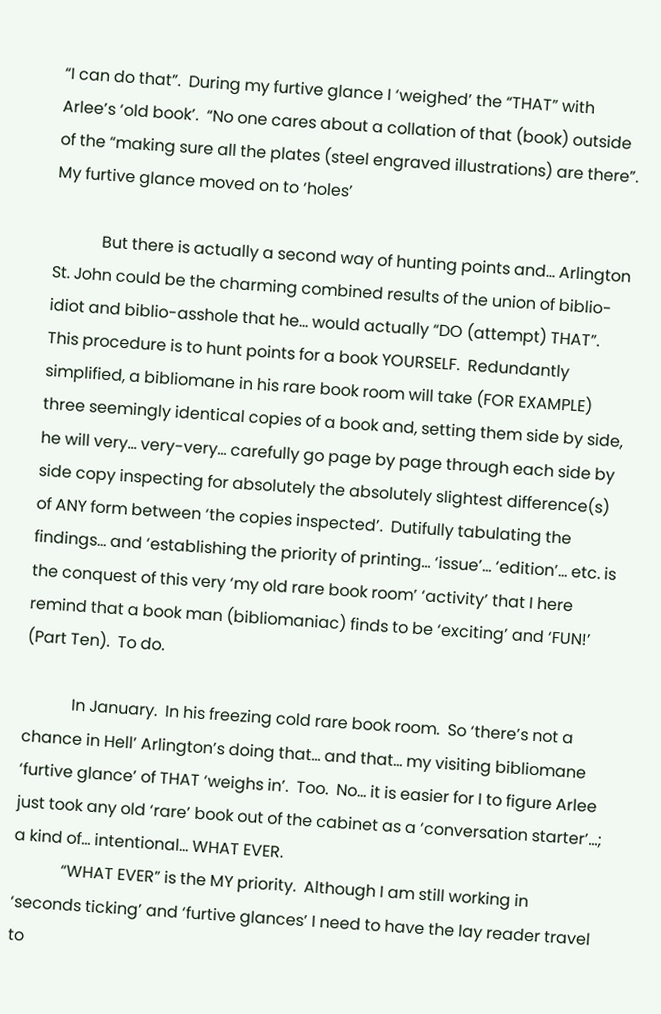“I can do that”.  During my furtive glance I ‘weighed’ the “THAT” with Arlee’s ‘old book’.  “No one cares about a collation of that (book) outside of the “making sure all the plates (steel engraved illustrations) are there”.  My furtive glance moved on to ‘holes’

            But there is actually a second way of hunting points and... Arlington St. John could be the charming combined results of the union of biblio-idiot and biblio-asshole that he... would actually “DO (attempt) THAT”.  This procedure is to hunt points for a book YOURSELF.  Redundantly simplified, a bibliomane in his rare book room will take (FOR EXAMPLE) three seemingly identical copies of a book and, setting them side by side, he will very... very-very... carefully go page by page through each side by side copy inspecting for absolutely the absolutely slightest difference(s) of ANY form between ‘the copies inspected’.  Dutifully tabulating the findings... and ‘establishing the priority of printing... ‘issue’... ‘edition’... etc. is the conquest of this very ‘my old rare book room’ ‘activity’ that I here remind that a book man (bibliomaniac) finds to be ‘exciting’ and ‘FUN!’ (Part Ten).  To do.

            In January.  In his freezing cold rare book room.  So ‘there’s not a chance in Hell’ Arlington’s doing that... and that... my visiting bibliomane ‘furtive glance’ of THAT ‘weighs in’.  Too.  No... it is easier for I to figure Arlee just took any old ‘rare’ book out of the cabinet as a ‘conversation starter’...; a kind of... intentional... WHAT EVER.
            “WHAT EVER” is the MY priority.  Although I am still working in ‘seconds ticking’ and ‘furtive glances’ I need to have the lay reader travel to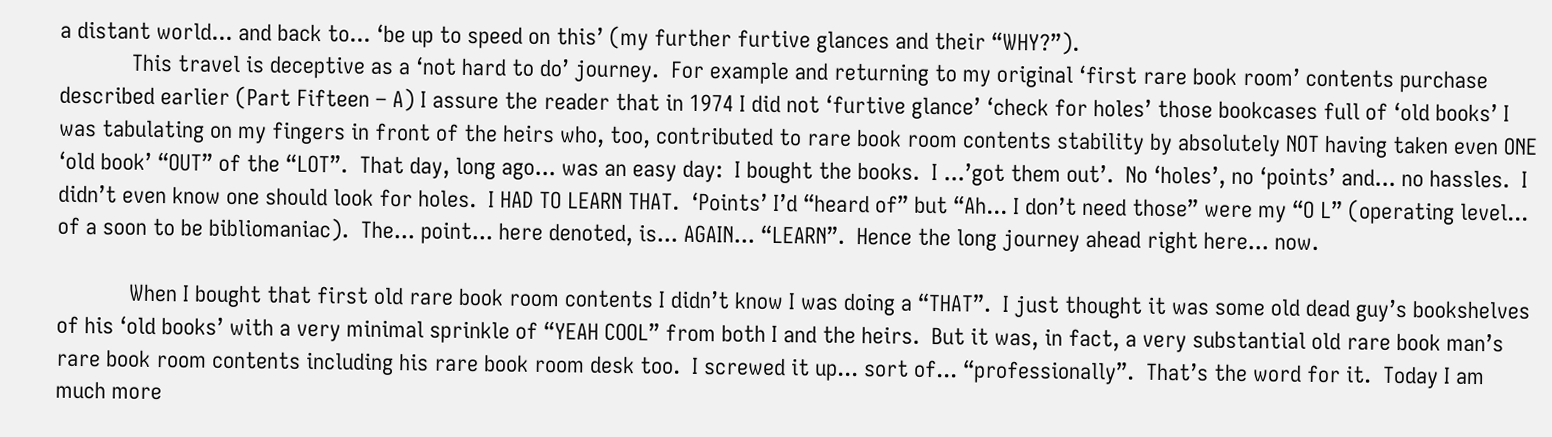a distant world... and back to... ‘be up to speed on this’ (my further furtive glances and their “WHY?”).
            This travel is deceptive as a ‘not hard to do’ journey.  For example and returning to my original ‘first rare book room’ contents purchase described earlier (Part Fifteen – A) I assure the reader that in 1974 I did not ‘furtive glance’ ‘check for holes’ those bookcases full of ‘old books’ I was tabulating on my fingers in front of the heirs who, too, contributed to rare book room contents stability by absolutely NOT having taken even ONE ‘old book’ “OUT” of the “LOT”.  That day, long ago... was an easy day:  I bought the books.  I ...’got them out’.  No ‘holes’, no ‘points’ and... no hassles.  I didn’t even know one should look for holes.  I HAD TO LEARN THAT.  ‘Points’ I’d “heard of” but “Ah... I don’t need those” were my “O L” (operating level... of a soon to be bibliomaniac).  The... point... here denoted, is... AGAIN... “LEARN”.  Hence the long journey ahead right here... now.

            When I bought that first old rare book room contents I didn’t know I was doing a “THAT”.  I just thought it was some old dead guy’s bookshelves of his ‘old books’ with a very minimal sprinkle of “YEAH COOL” from both I and the heirs.  But it was, in fact, a very substantial old rare book man’s rare book room contents including his rare book room desk too.  I screwed it up... sort of... “professionally”.  That’s the word for it.  Today I am much more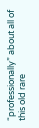“professionally” about all of this old rare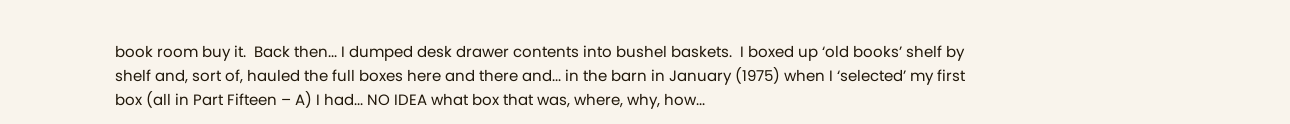book room buy it.  Back then... I dumped desk drawer contents into bushel baskets.  I boxed up ‘old books’ shelf by shelf and, sort of, hauled the full boxes here and there and... in the barn in January (1975) when I ‘selected’ my first box (all in Part Fifteen – A) I had... NO IDEA what box that was, where, why, how...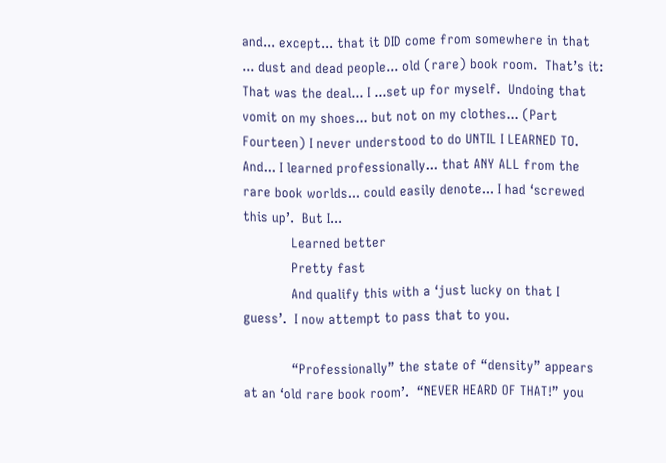and... except... that it DID come from somewhere in that ... dust and dead people... old (rare) book room.  That’s it:  That was the deal... I ...set up for myself.  Undoing that vomit on my shoes... but not on my clothes... (Part Fourteen) I never understood to do UNTIL I LEARNED TO.  And... I learned professionally... that ANY ALL from the rare book worlds... could easily denote... I had ‘screwed this up’.  But I...
            Learned better
            Pretty fast
            And qualify this with a ‘just lucky on that I guess’.  I now attempt to pass that to you.

            “Professionally” the state of “density” appears at an ‘old rare book room’.  “NEVER HEARD OF THAT!” you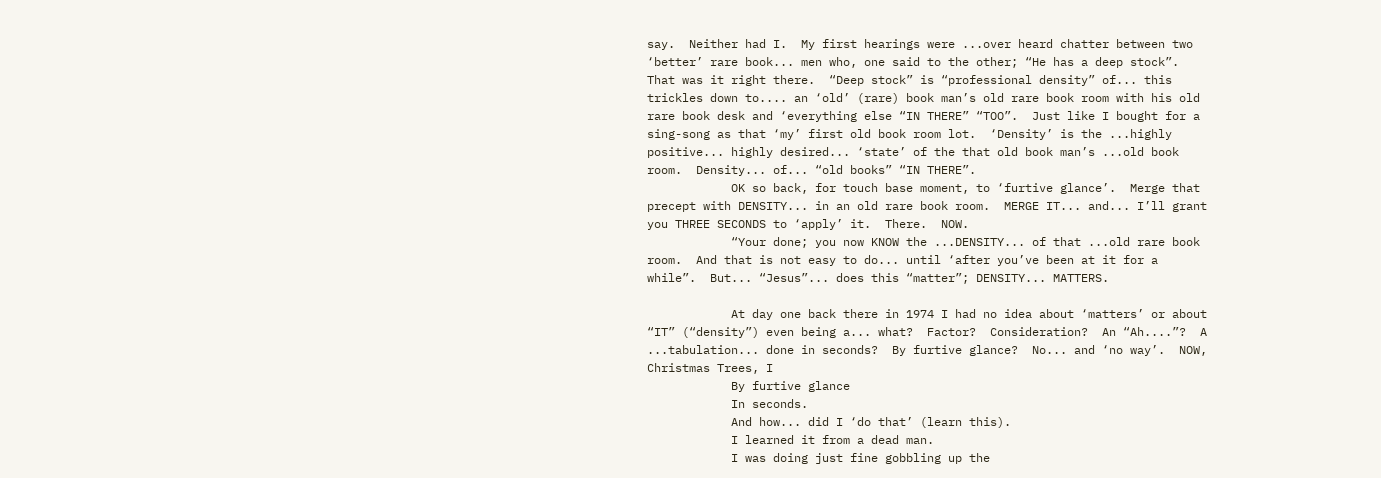say.  Neither had I.  My first hearings were ...over heard chatter between two ‘better’ rare book... men who, one said to the other; “He has a deep stock”.  That was it right there.  “Deep stock” is “professional density” of... this trickles down to.... an ‘old’ (rare) book man’s old rare book room with his old rare book desk and ‘everything else “IN THERE” “TOO”.  Just like I bought for a sing-song as that ‘my’ first old book room lot.  ‘Density’ is the ...highly positive... highly desired... ‘state’ of the that old book man’s ...old book room.  Density... of... “old books” “IN THERE”.
            OK so back, for touch base moment, to ‘furtive glance’.  Merge that precept with DENSITY... in an old rare book room.  MERGE IT... and... I’ll grant you THREE SECONDS to ‘apply’ it.  There.  NOW.
            “Your done; you now KNOW the ...DENSITY... of that ...old rare book room.  And that is not easy to do... until ‘after you’ve been at it for a while”.  But... “Jesus”... does this “matter”; DENSITY... MATTERS.

            At day one back there in 1974 I had no idea about ‘matters’ or about “IT” (“density”) even being a... what?  Factor?  Consideration?  An “Ah....”?  A ...tabulation... done in seconds?  By furtive glance?  No... and ‘no way’.  NOW, Christmas Trees, I
            By furtive glance
            In seconds.
            And how... did I ‘do that’ (learn this).
            I learned it from a dead man.
            I was doing just fine gobbling up the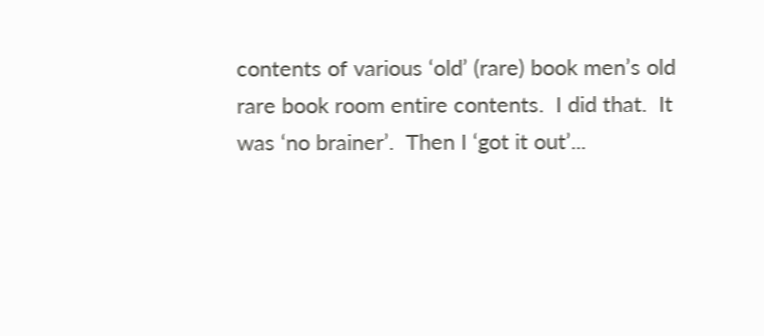contents of various ‘old’ (rare) book men’s old rare book room entire contents.  I did that.  It was ‘no brainer’.  Then I ‘got it out’...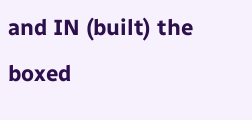and IN (built) the boxed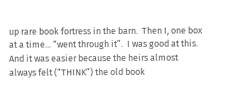up rare book fortress in the barn.  Then I, one box at a time... “went through it”.  I was good at this.  And it was easier because the heirs almost always felt (“THINK”) the old book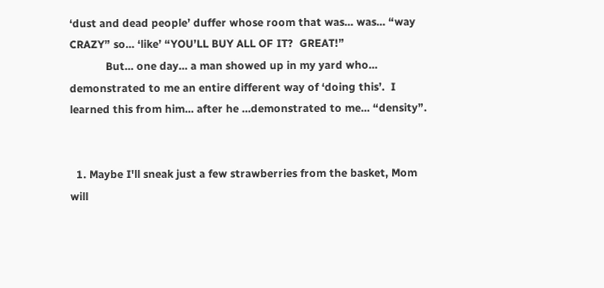‘dust and dead people’ duffer whose room that was... was... “way CRAZY” so... ‘like’ “YOU’LL BUY ALL OF IT?  GREAT!”
            But... one day... a man showed up in my yard who... demonstrated to me an entire different way of ‘doing this’.  I learned this from him... after he ...demonstrated to me... “density”.


  1. Maybe I'll sneak just a few strawberries from the basket, Mom will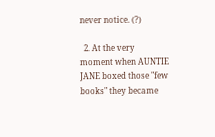never notice. (?)

  2. At the very moment when AUNTIE JANE boxed those "few books" they became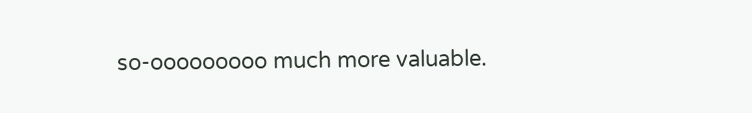so-ooooooooo much more valuable.